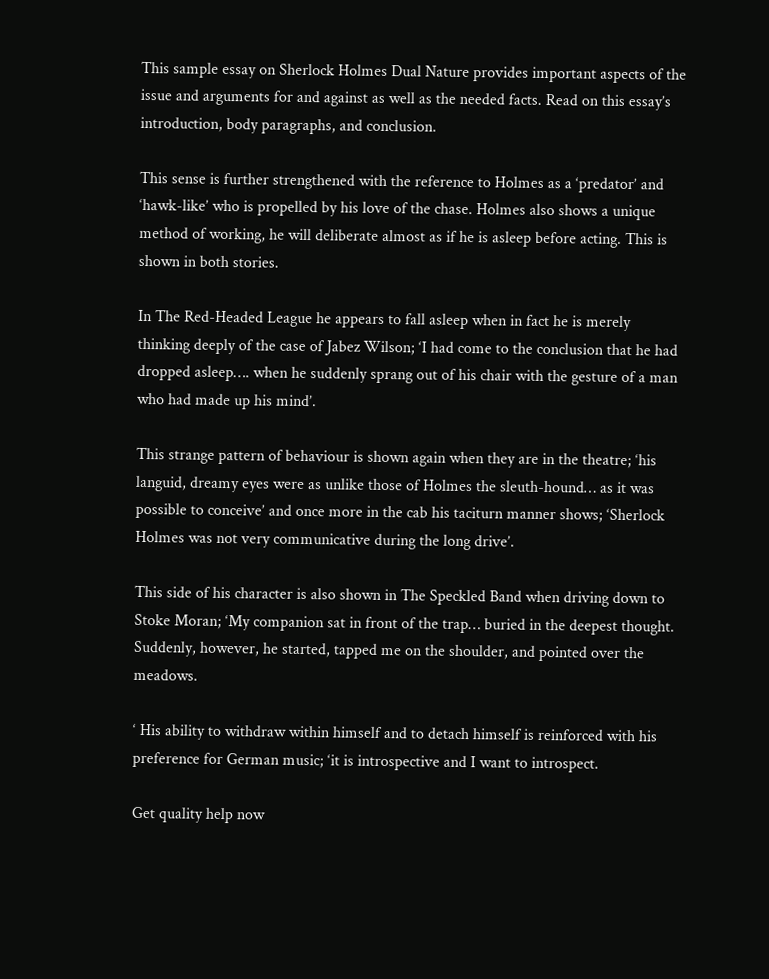This sample essay on Sherlock Holmes Dual Nature provides important aspects of the issue and arguments for and against as well as the needed facts. Read on this essay’s introduction, body paragraphs, and conclusion.

This sense is further strengthened with the reference to Holmes as a ‘predator’ and ‘hawk-like’ who is propelled by his love of the chase. Holmes also shows a unique method of working, he will deliberate almost as if he is asleep before acting. This is shown in both stories.

In The Red-Headed League he appears to fall asleep when in fact he is merely thinking deeply of the case of Jabez Wilson; ‘I had come to the conclusion that he had dropped asleep…. when he suddenly sprang out of his chair with the gesture of a man who had made up his mind’.

This strange pattern of behaviour is shown again when they are in the theatre; ‘his languid, dreamy eyes were as unlike those of Holmes the sleuth-hound… as it was possible to conceive’ and once more in the cab his taciturn manner shows; ‘Sherlock Holmes was not very communicative during the long drive’.

This side of his character is also shown in The Speckled Band when driving down to Stoke Moran; ‘My companion sat in front of the trap… buried in the deepest thought. Suddenly, however, he started, tapped me on the shoulder, and pointed over the meadows.

‘ His ability to withdraw within himself and to detach himself is reinforced with his preference for German music; ‘it is introspective and I want to introspect.

Get quality help now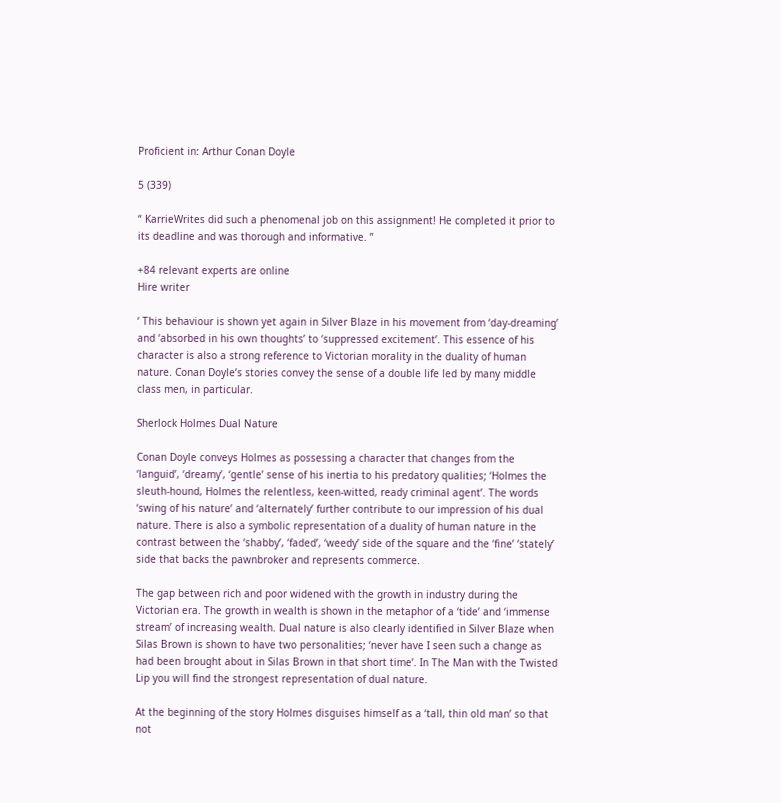Proficient in: Arthur Conan Doyle

5 (339)

“ KarrieWrites did such a phenomenal job on this assignment! He completed it prior to its deadline and was thorough and informative. ”

+84 relevant experts are online
Hire writer

‘ This behaviour is shown yet again in Silver Blaze in his movement from ‘day-dreaming’ and ‘absorbed in his own thoughts’ to ‘suppressed excitement’. This essence of his character is also a strong reference to Victorian morality in the duality of human nature. Conan Doyle’s stories convey the sense of a double life led by many middle class men, in particular.

Sherlock Holmes Dual Nature

Conan Doyle conveys Holmes as possessing a character that changes from the ‘languid’, ‘dreamy’, ‘gentle’ sense of his inertia to his predatory qualities; ‘Holmes the sleuth-hound, Holmes the relentless, keen-witted, ready criminal agent’. The words ‘swing of his nature’ and ‘alternately’ further contribute to our impression of his dual nature. There is also a symbolic representation of a duality of human nature in the contrast between the ‘shabby’, ‘faded’, ‘weedy’ side of the square and the ‘fine’ ‘stately’ side that backs the pawnbroker and represents commerce.

The gap between rich and poor widened with the growth in industry during the Victorian era. The growth in wealth is shown in the metaphor of a ‘tide’ and ‘immense stream’ of increasing wealth. Dual nature is also clearly identified in Silver Blaze when Silas Brown is shown to have two personalities; ‘never have I seen such a change as had been brought about in Silas Brown in that short time’. In The Man with the Twisted Lip you will find the strongest representation of dual nature.

At the beginning of the story Holmes disguises himself as a ‘tall, thin old man’ so that not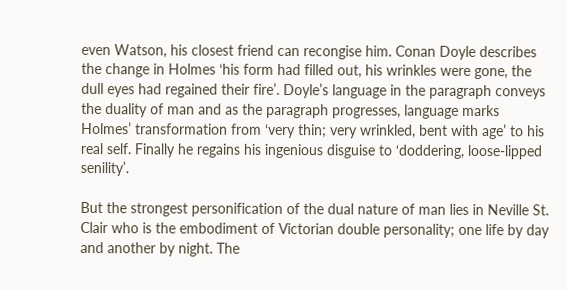even Watson, his closest friend can recongise him. Conan Doyle describes the change in Holmes ‘his form had filled out, his wrinkles were gone, the dull eyes had regained their fire’. Doyle’s language in the paragraph conveys the duality of man and as the paragraph progresses, language marks Holmes’ transformation from ‘very thin; very wrinkled, bent with age’ to his real self. Finally he regains his ingenious disguise to ‘doddering, loose-lipped senility’.

But the strongest personification of the dual nature of man lies in Neville St. Clair who is the embodiment of Victorian double personality; one life by day and another by night. The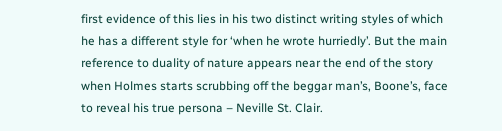first evidence of this lies in his two distinct writing styles of which he has a different style for ‘when he wrote hurriedly’. But the main reference to duality of nature appears near the end of the story when Holmes starts scrubbing off the beggar man’s, Boone’s, face to reveal his true persona – Neville St. Clair.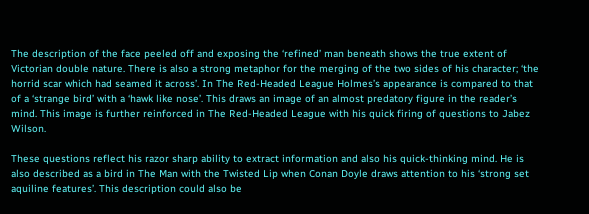The description of the face peeled off and exposing the ‘refined’ man beneath shows the true extent of Victorian double nature. There is also a strong metaphor for the merging of the two sides of his character; ‘the horrid scar which had seamed it across’. In The Red-Headed League Holmes’s appearance is compared to that of a ‘strange bird’ with a ‘hawk like nose’. This draws an image of an almost predatory figure in the reader’s mind. This image is further reinforced in The Red-Headed League with his quick firing of questions to Jabez Wilson.

These questions reflect his razor sharp ability to extract information and also his quick-thinking mind. He is also described as a bird in The Man with the Twisted Lip when Conan Doyle draws attention to his ‘strong set aquiline features’. This description could also be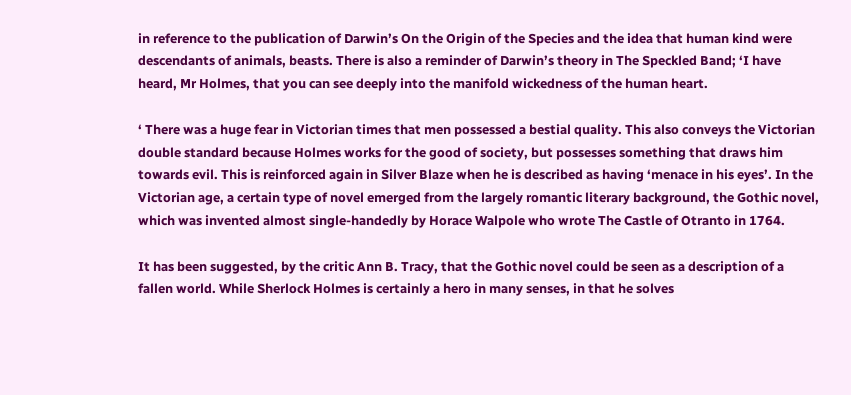in reference to the publication of Darwin’s On the Origin of the Species and the idea that human kind were descendants of animals, beasts. There is also a reminder of Darwin’s theory in The Speckled Band; ‘I have heard, Mr Holmes, that you can see deeply into the manifold wickedness of the human heart.

‘ There was a huge fear in Victorian times that men possessed a bestial quality. This also conveys the Victorian double standard because Holmes works for the good of society, but possesses something that draws him towards evil. This is reinforced again in Silver Blaze when he is described as having ‘menace in his eyes’. In the Victorian age, a certain type of novel emerged from the largely romantic literary background, the Gothic novel, which was invented almost single-handedly by Horace Walpole who wrote The Castle of Otranto in 1764.

It has been suggested, by the critic Ann B. Tracy, that the Gothic novel could be seen as a description of a fallen world. While Sherlock Holmes is certainly a hero in many senses, in that he solves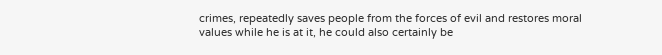crimes, repeatedly saves people from the forces of evil and restores moral values while he is at it, he could also certainly be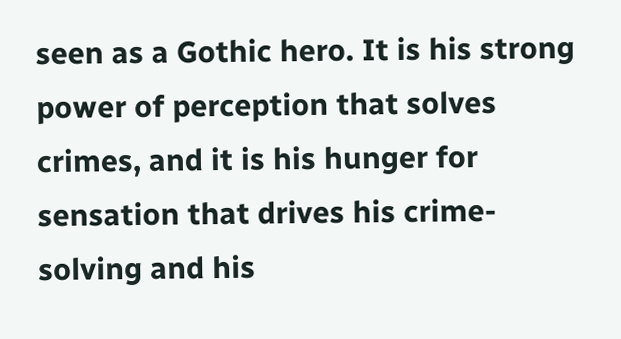seen as a Gothic hero. It is his strong power of perception that solves crimes, and it is his hunger for sensation that drives his crime-solving and his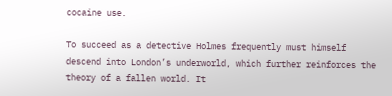cocaine use.

To succeed as a detective Holmes frequently must himself descend into London’s underworld, which further reinforces the theory of a fallen world. It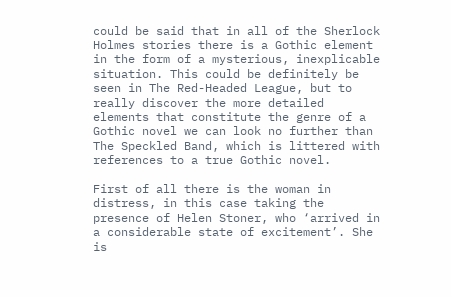could be said that in all of the Sherlock Holmes stories there is a Gothic element in the form of a mysterious, inexplicable situation. This could be definitely be seen in The Red-Headed League, but to really discover the more detailed elements that constitute the genre of a Gothic novel we can look no further than The Speckled Band, which is littered with references to a true Gothic novel.

First of all there is the woman in distress, in this case taking the presence of Helen Stoner, who ‘arrived in a considerable state of excitement’. She is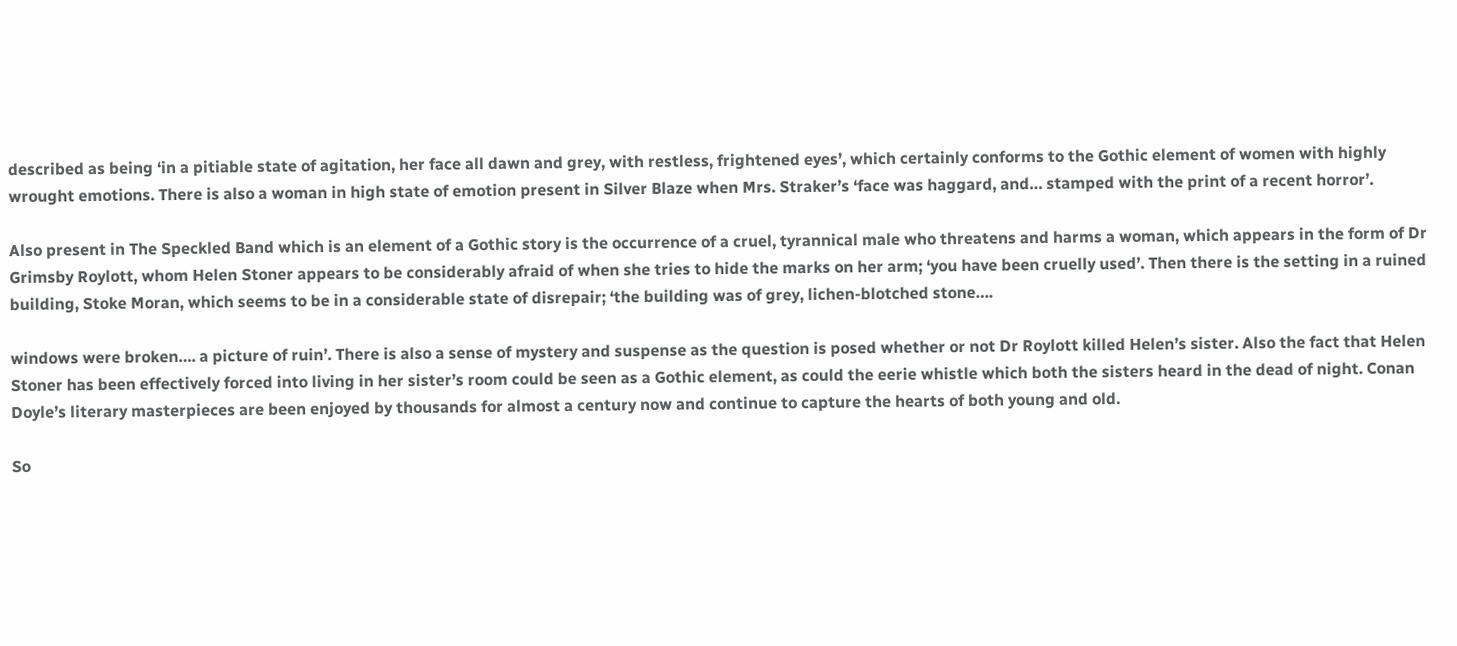described as being ‘in a pitiable state of agitation, her face all dawn and grey, with restless, frightened eyes’, which certainly conforms to the Gothic element of women with highly wrought emotions. There is also a woman in high state of emotion present in Silver Blaze when Mrs. Straker’s ‘face was haggard, and… stamped with the print of a recent horror’.

Also present in The Speckled Band which is an element of a Gothic story is the occurrence of a cruel, tyrannical male who threatens and harms a woman, which appears in the form of Dr Grimsby Roylott, whom Helen Stoner appears to be considerably afraid of when she tries to hide the marks on her arm; ‘you have been cruelly used’. Then there is the setting in a ruined building, Stoke Moran, which seems to be in a considerable state of disrepair; ‘the building was of grey, lichen-blotched stone….

windows were broken…. a picture of ruin’. There is also a sense of mystery and suspense as the question is posed whether or not Dr Roylott killed Helen’s sister. Also the fact that Helen Stoner has been effectively forced into living in her sister’s room could be seen as a Gothic element, as could the eerie whistle which both the sisters heard in the dead of night. Conan Doyle’s literary masterpieces are been enjoyed by thousands for almost a century now and continue to capture the hearts of both young and old.

So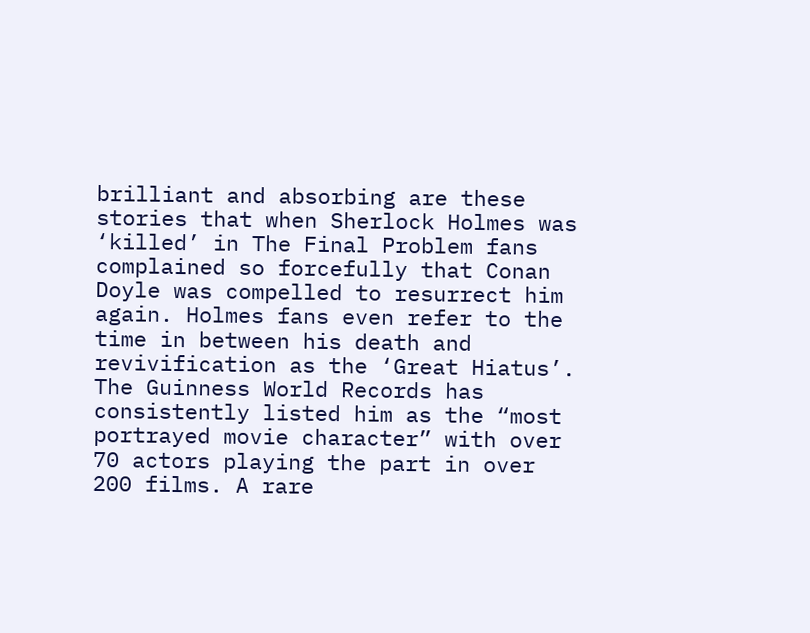brilliant and absorbing are these stories that when Sherlock Holmes was ‘killed’ in The Final Problem fans complained so forcefully that Conan Doyle was compelled to resurrect him again. Holmes fans even refer to the time in between his death and revivification as the ‘Great Hiatus’. The Guinness World Records has consistently listed him as the “most portrayed movie character” with over 70 actors playing the part in over 200 films. A rare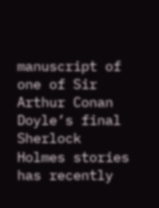manuscript of one of Sir Arthur Conan Doyle’s final Sherlock Holmes stories has recently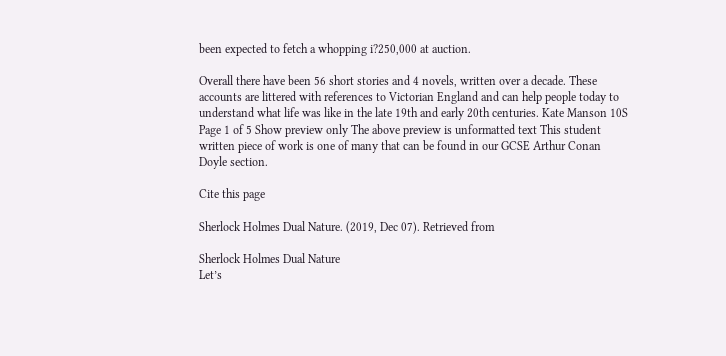been expected to fetch a whopping i?250,000 at auction.

Overall there have been 56 short stories and 4 novels, written over a decade. These accounts are littered with references to Victorian England and can help people today to understand what life was like in the late 19th and early 20th centuries. Kate Manson 10S Page 1 of 5 Show preview only The above preview is unformatted text This student written piece of work is one of many that can be found in our GCSE Arthur Conan Doyle section.

Cite this page

Sherlock Holmes Dual Nature. (2019, Dec 07). Retrieved from

Sherlock Holmes Dual Nature
Let’s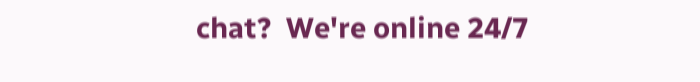chat?  We're online 24/7